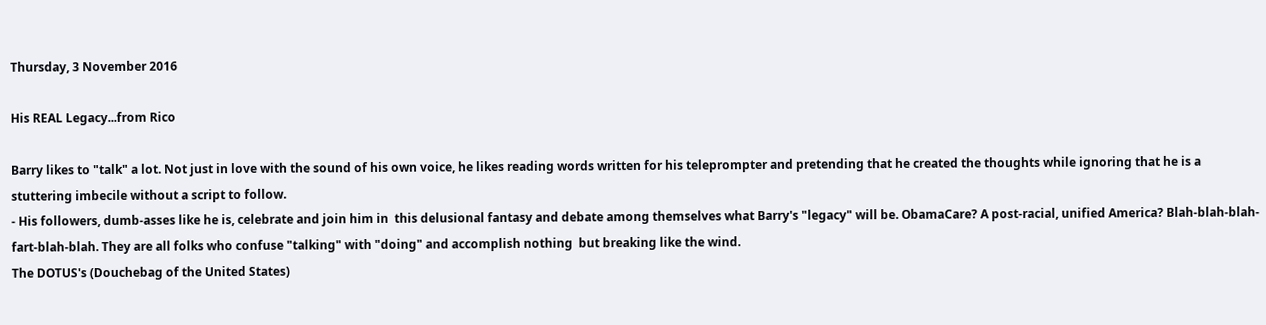Thursday, 3 November 2016

His REAL Legacy...from Rico

Barry likes to "talk" a lot. Not just in love with the sound of his own voice, he likes reading words written for his teleprompter and pretending that he created the thoughts while ignoring that he is a stuttering imbecile without a script to follow.
- His followers, dumb-asses like he is, celebrate and join him in  this delusional fantasy and debate among themselves what Barry's "legacy" will be. ObamaCare? A post-racial, unified America? Blah-blah-blah-fart-blah-blah. They are all folks who confuse "talking" with "doing" and accomplish nothing  but breaking like the wind.
The DOTUS's (Douchebag of the United States)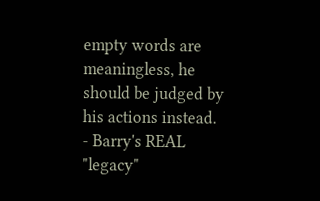empty words are meaningless, he should be judged by his actions instead.
- Barry's REAL "legacy"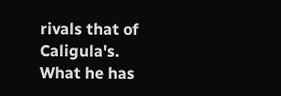rivals that of Caligula's. What he has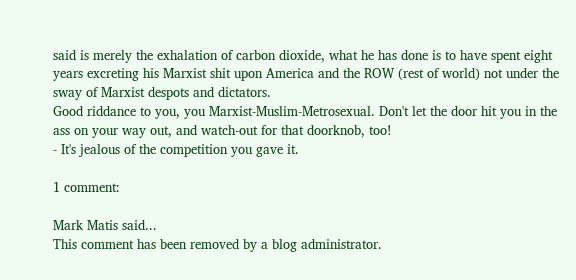said is merely the exhalation of carbon dioxide, what he has done is to have spent eight years excreting his Marxist shit upon America and the ROW (rest of world) not under the sway of Marxist despots and dictators.
Good riddance to you, you Marxist-Muslim-Metrosexual. Don't let the door hit you in the ass on your way out, and watch-out for that doorknob, too!
- It's jealous of the competition you gave it.

1 comment:

Mark Matis said...
This comment has been removed by a blog administrator.